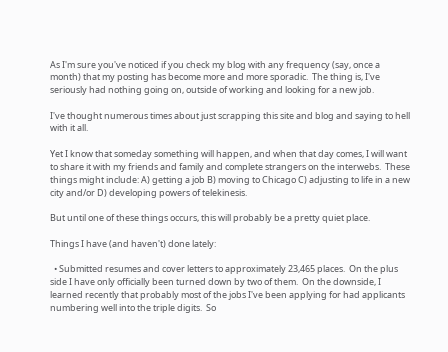As I'm sure you've noticed if you check my blog with any frequency (say, once a month) that my posting has become more and more sporadic.  The thing is, I've seriously had nothing going on, outside of working and looking for a new job.

I've thought numerous times about just scrapping this site and blog and saying to hell with it all.

Yet I know that someday something will happen, and when that day comes, I will want to share it with my friends and family and complete strangers on the interwebs.  These things might include: A) getting a job B) moving to Chicago C) adjusting to life in a new city and/or D) developing powers of telekinesis.

But until one of these things occurs, this will probably be a pretty quiet place.

Things I have (and haven't) done lately:

  • Submitted resumes and cover letters to approximately 23,465 places.  On the plus side I have only officially been turned down by two of them.  On the downside, I learned recently that probably most of the jobs I've been applying for had applicants numbering well into the triple digits.  So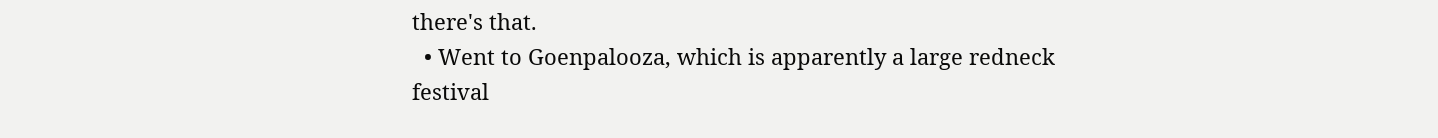there's that.
  • Went to Goenpalooza, which is apparently a large redneck festival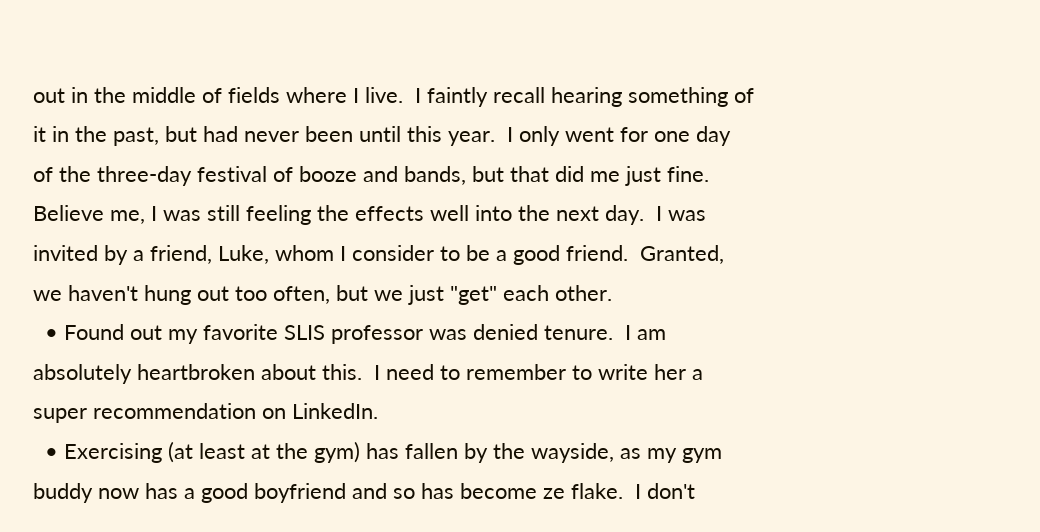out in the middle of fields where I live.  I faintly recall hearing something of it in the past, but had never been until this year.  I only went for one day of the three-day festival of booze and bands, but that did me just fine.  Believe me, I was still feeling the effects well into the next day.  I was invited by a friend, Luke, whom I consider to be a good friend.  Granted, we haven't hung out too often, but we just "get" each other.
  • Found out my favorite SLIS professor was denied tenure.  I am absolutely heartbroken about this.  I need to remember to write her a super recommendation on LinkedIn.
  • Exercising (at least at the gym) has fallen by the wayside, as my gym buddy now has a good boyfriend and so has become ze flake.  I don't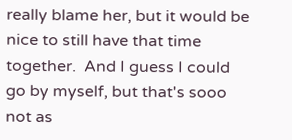really blame her, but it would be nice to still have that time together.  And I guess I could go by myself, but that's sooo not as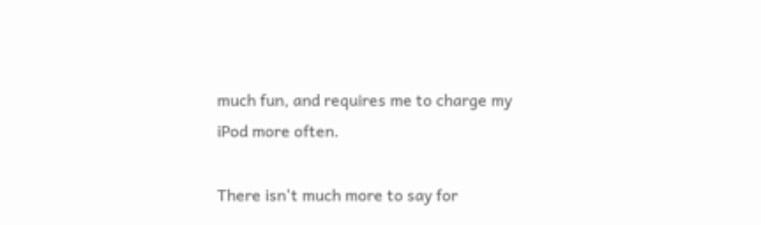much fun, and requires me to charge my iPod more often.

There isn't much more to say for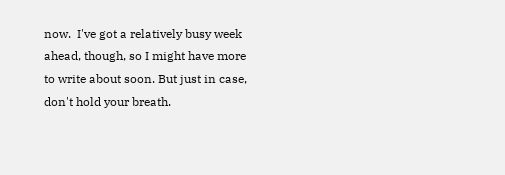now.  I've got a relatively busy week ahead, though, so I might have more to write about soon. But just in case, don't hold your breath.